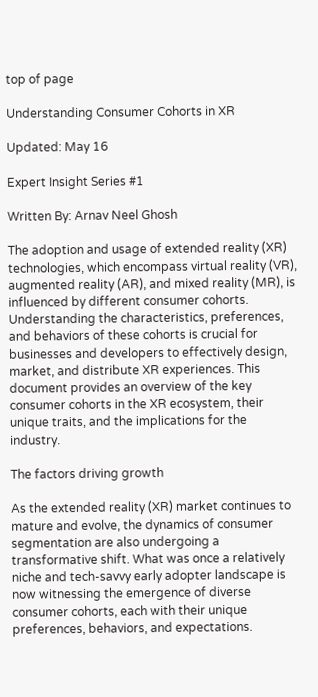top of page

Understanding Consumer Cohorts in XR

Updated: May 16

Expert Insight Series #1

Written By: Arnav Neel Ghosh

The adoption and usage of extended reality (XR) technologies, which encompass virtual reality (VR), augmented reality (AR), and mixed reality (MR), is influenced by different consumer cohorts. Understanding the characteristics, preferences, and behaviors of these cohorts is crucial for businesses and developers to effectively design, market, and distribute XR experiences. This document provides an overview of the key consumer cohorts in the XR ecosystem, their unique traits, and the implications for the industry.

The factors driving growth

As the extended reality (XR) market continues to mature and evolve, the dynamics of consumer segmentation are also undergoing a transformative shift. What was once a relatively niche and tech-savvy early adopter landscape is now witnessing the emergence of diverse consumer cohorts, each with their unique preferences, behaviors, and expectations.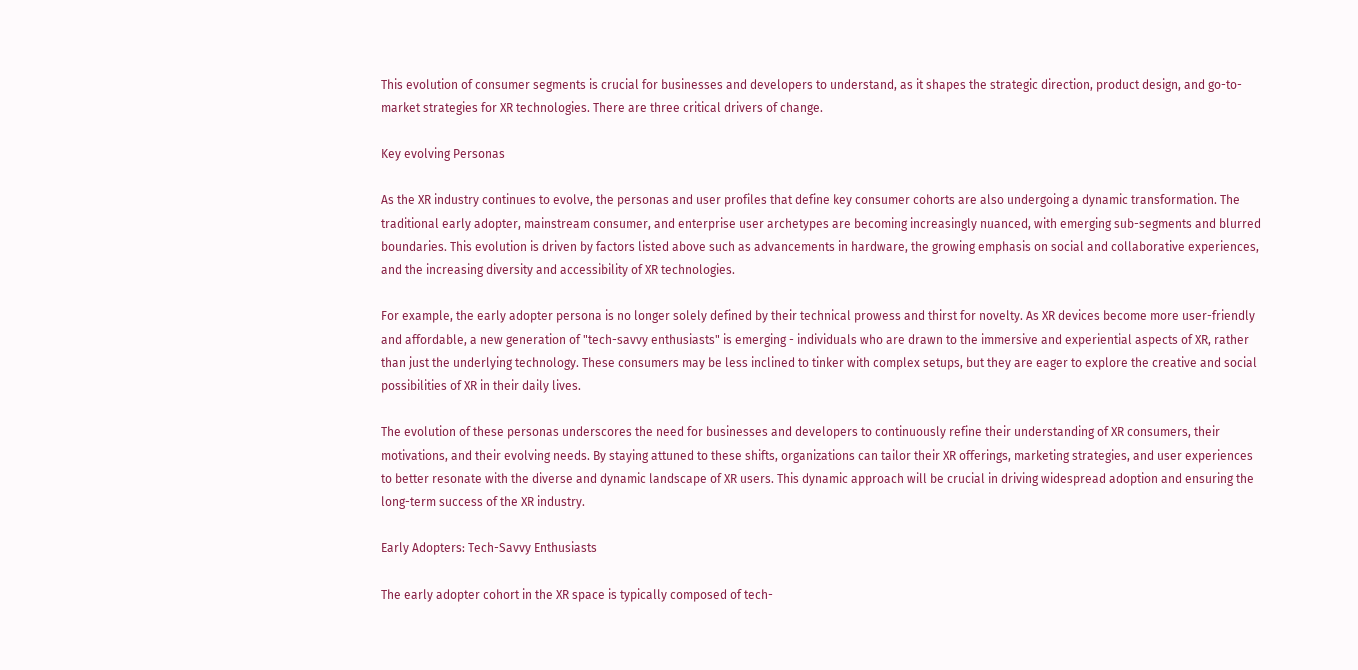This evolution of consumer segments is crucial for businesses and developers to understand, as it shapes the strategic direction, product design, and go-to-market strategies for XR technologies. There are three critical drivers of change.

Key evolving Personas

As the XR industry continues to evolve, the personas and user profiles that define key consumer cohorts are also undergoing a dynamic transformation. The traditional early adopter, mainstream consumer, and enterprise user archetypes are becoming increasingly nuanced, with emerging sub-segments and blurred boundaries. This evolution is driven by factors listed above such as advancements in hardware, the growing emphasis on social and collaborative experiences, and the increasing diversity and accessibility of XR technologies.

For example, the early adopter persona is no longer solely defined by their technical prowess and thirst for novelty. As XR devices become more user-friendly and affordable, a new generation of "tech-savvy enthusiasts" is emerging - individuals who are drawn to the immersive and experiential aspects of XR, rather than just the underlying technology. These consumers may be less inclined to tinker with complex setups, but they are eager to explore the creative and social possibilities of XR in their daily lives.

The evolution of these personas underscores the need for businesses and developers to continuously refine their understanding of XR consumers, their motivations, and their evolving needs. By staying attuned to these shifts, organizations can tailor their XR offerings, marketing strategies, and user experiences to better resonate with the diverse and dynamic landscape of XR users. This dynamic approach will be crucial in driving widespread adoption and ensuring the long-term success of the XR industry.

Early Adopters: Tech-Savvy Enthusiasts

The early adopter cohort in the XR space is typically composed of tech-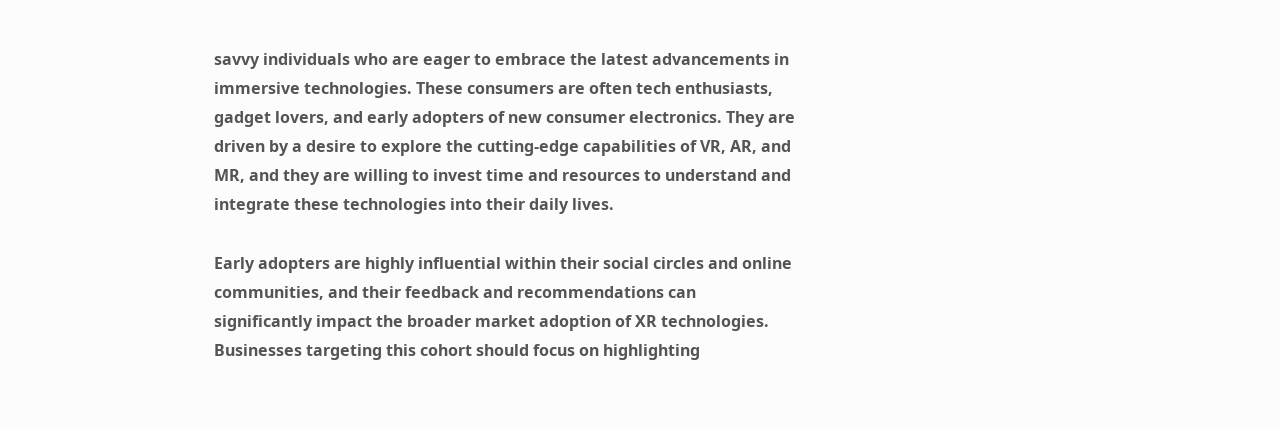savvy individuals who are eager to embrace the latest advancements in immersive technologies. These consumers are often tech enthusiasts, gadget lovers, and early adopters of new consumer electronics. They are driven by a desire to explore the cutting-edge capabilities of VR, AR, and MR, and they are willing to invest time and resources to understand and integrate these technologies into their daily lives.

Early adopters are highly influential within their social circles and online communities, and their feedback and recommendations can significantly impact the broader market adoption of XR technologies. Businesses targeting this cohort should focus on highlighting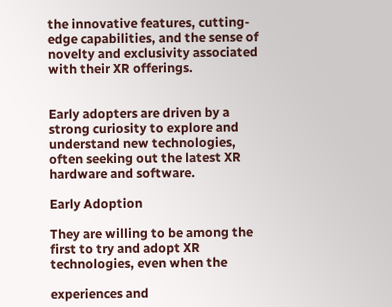the innovative features, cutting-edge capabilities, and the sense of novelty and exclusivity associated with their XR offerings.


Early adopters are driven by a strong curiosity to explore and understand new technologies, often seeking out the latest XR hardware and software.

Early Adoption

They are willing to be among the first to try and adopt XR technologies, even when the

experiences and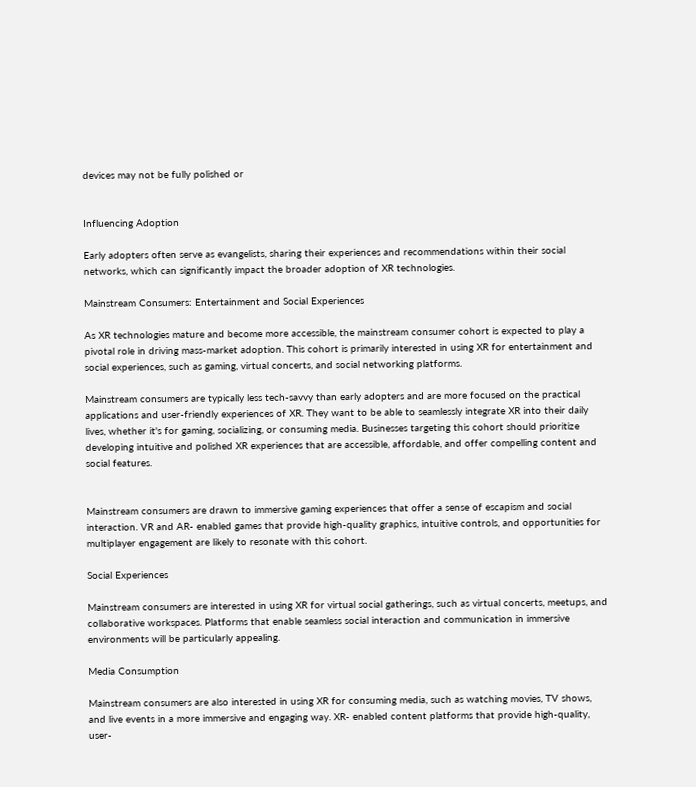devices may not be fully polished or


Influencing Adoption

Early adopters often serve as evangelists, sharing their experiences and recommendations within their social networks, which can significantly impact the broader adoption of XR technologies.

Mainstream Consumers: Entertainment and Social Experiences

As XR technologies mature and become more accessible, the mainstream consumer cohort is expected to play a pivotal role in driving mass-market adoption. This cohort is primarily interested in using XR for entertainment and social experiences, such as gaming, virtual concerts, and social networking platforms.

Mainstream consumers are typically less tech-savvy than early adopters and are more focused on the practical applications and user-friendly experiences of XR. They want to be able to seamlessly integrate XR into their daily lives, whether it's for gaming, socializing, or consuming media. Businesses targeting this cohort should prioritize developing intuitive and polished XR experiences that are accessible, affordable, and offer compelling content and social features.


Mainstream consumers are drawn to immersive gaming experiences that offer a sense of escapism and social interaction. VR and AR- enabled games that provide high-quality graphics, intuitive controls, and opportunities for multiplayer engagement are likely to resonate with this cohort.

Social Experiences

Mainstream consumers are interested in using XR for virtual social gatherings, such as virtual concerts, meetups, and collaborative workspaces. Platforms that enable seamless social interaction and communication in immersive environments will be particularly appealing.

Media Consumption

Mainstream consumers are also interested in using XR for consuming media, such as watching movies, TV shows, and live events in a more immersive and engaging way. XR- enabled content platforms that provide high-quality, user-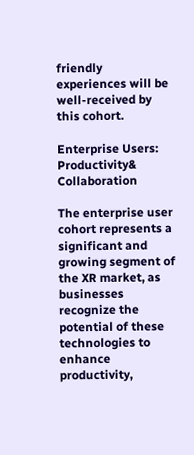friendly experiences will be well-received by this cohort.

Enterprise Users: Productivity& Collaboration

The enterprise user cohort represents a significant and growing segment of the XR market, as businesses recognize the potential of these technologies to enhance productivity,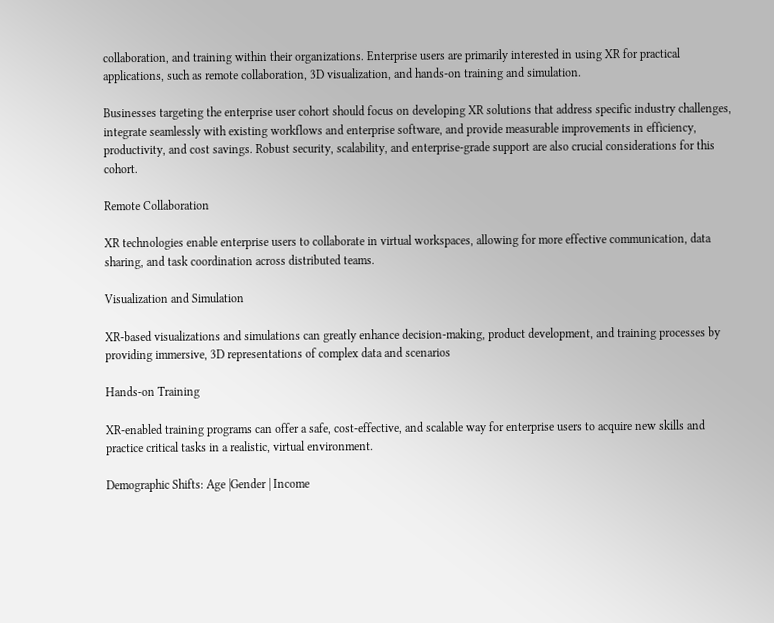collaboration, and training within their organizations. Enterprise users are primarily interested in using XR for practical applications, such as remote collaboration, 3D visualization, and hands-on training and simulation.

Businesses targeting the enterprise user cohort should focus on developing XR solutions that address specific industry challenges, integrate seamlessly with existing workflows and enterprise software, and provide measurable improvements in efficiency, productivity, and cost savings. Robust security, scalability, and enterprise-grade support are also crucial considerations for this cohort.

Remote Collaboration

XR technologies enable enterprise users to collaborate in virtual workspaces, allowing for more effective communication, data sharing, and task coordination across distributed teams.

Visualization and Simulation

XR-based visualizations and simulations can greatly enhance decision-making, product development, and training processes by providing immersive, 3D representations of complex data and scenarios

Hands-on Training

XR-enabled training programs can offer a safe, cost-effective, and scalable way for enterprise users to acquire new skills and practice critical tasks in a realistic, virtual environment.

Demographic Shifts: Age |Gender | Income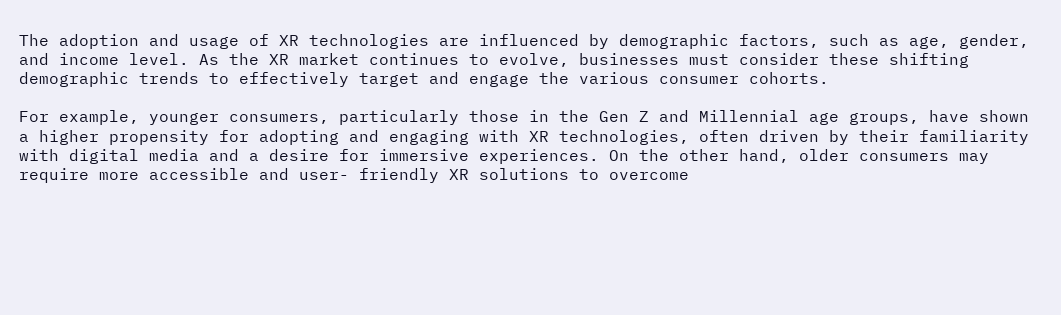The adoption and usage of XR technologies are influenced by demographic factors, such as age, gender, and income level. As the XR market continues to evolve, businesses must consider these shifting demographic trends to effectively target and engage the various consumer cohorts.

For example, younger consumers, particularly those in the Gen Z and Millennial age groups, have shown a higher propensity for adopting and engaging with XR technologies, often driven by their familiarity with digital media and a desire for immersive experiences. On the other hand, older consumers may require more accessible and user- friendly XR solutions to overcome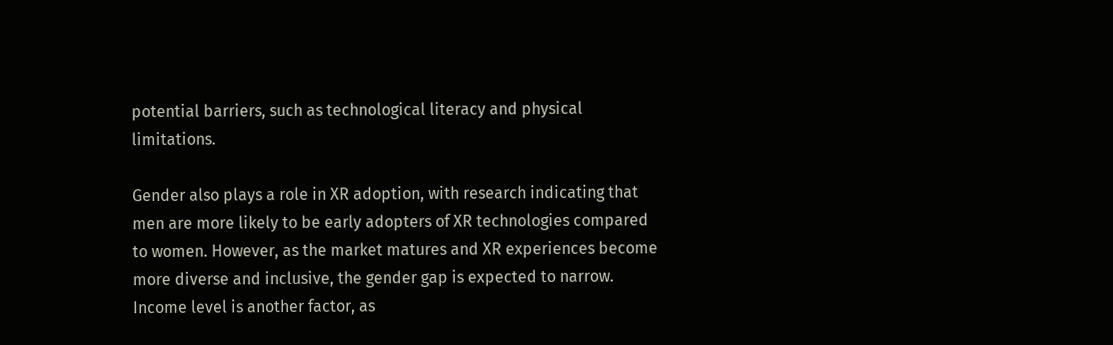potential barriers, such as technological literacy and physical limitations.

Gender also plays a role in XR adoption, with research indicating that men are more likely to be early adopters of XR technologies compared to women. However, as the market matures and XR experiences become more diverse and inclusive, the gender gap is expected to narrow. Income level is another factor, as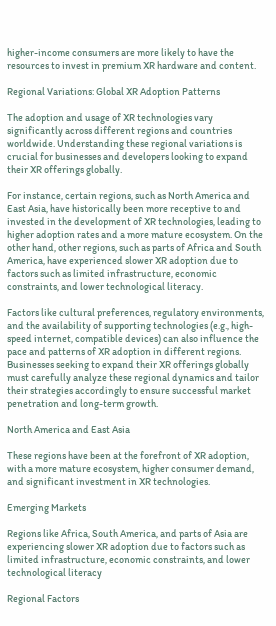higher-income consumers are more likely to have the resources to invest in premium XR hardware and content.

Regional Variations: Global XR Adoption Patterns

The adoption and usage of XR technologies vary significantly across different regions and countries worldwide. Understanding these regional variations is crucial for businesses and developers looking to expand their XR offerings globally.

For instance, certain regions, such as North America and East Asia, have historically been more receptive to and invested in the development of XR technologies, leading to higher adoption rates and a more mature ecosystem. On the other hand, other regions, such as parts of Africa and South America, have experienced slower XR adoption due to factors such as limited infrastructure, economic constraints, and lower technological literacy.

Factors like cultural preferences, regulatory environments, and the availability of supporting technologies (e.g., high-speed internet, compatible devices) can also influence the pace and patterns of XR adoption in different regions. Businesses seeking to expand their XR offerings globally must carefully analyze these regional dynamics and tailor their strategies accordingly to ensure successful market penetration and long-term growth.

North America and East Asia

These regions have been at the forefront of XR adoption, with a more mature ecosystem, higher consumer demand, and significant investment in XR technologies.

Emerging Markets

Regions like Africa, South America, and parts of Asia are experiencing slower XR adoption due to factors such as limited infrastructure, economic constraints, and lower technological literacy

Regional Factors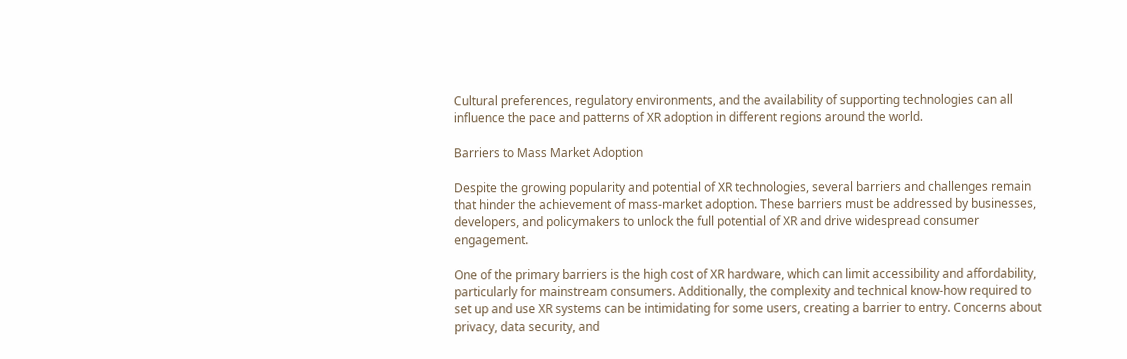Cultural preferences, regulatory environments, and the availability of supporting technologies can all influence the pace and patterns of XR adoption in different regions around the world.

Barriers to Mass Market Adoption

Despite the growing popularity and potential of XR technologies, several barriers and challenges remain that hinder the achievement of mass-market adoption. These barriers must be addressed by businesses, developers, and policymakers to unlock the full potential of XR and drive widespread consumer engagement.

One of the primary barriers is the high cost of XR hardware, which can limit accessibility and affordability, particularly for mainstream consumers. Additionally, the complexity and technical know-how required to set up and use XR systems can be intimidating for some users, creating a barrier to entry. Concerns about privacy, data security, and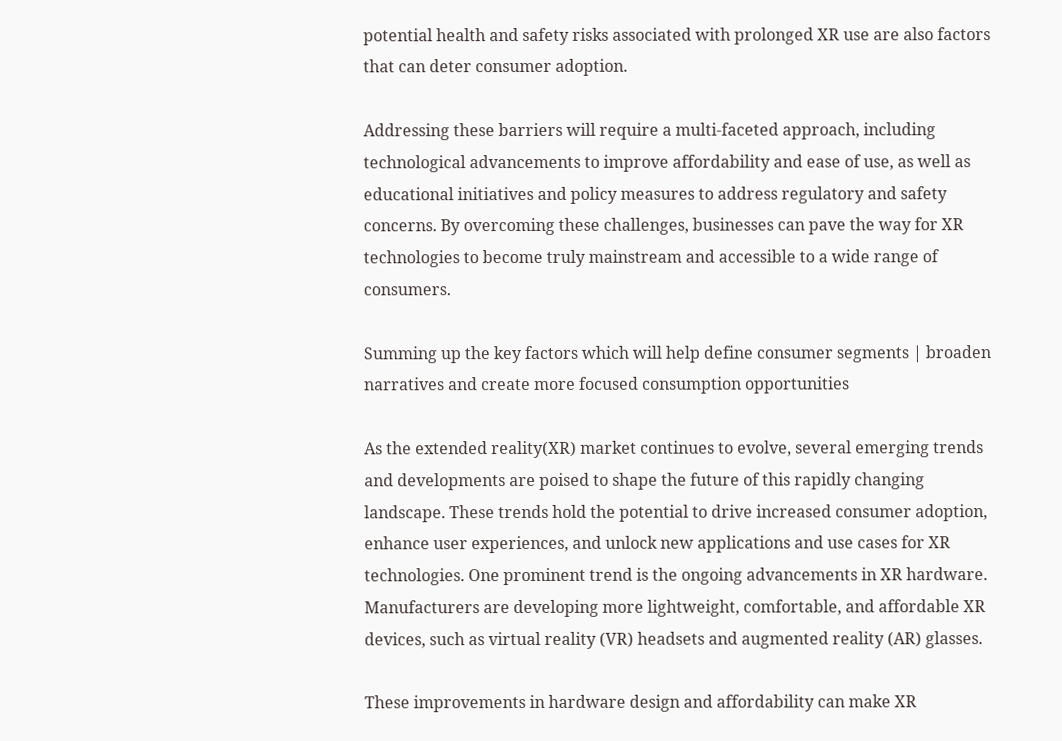potential health and safety risks associated with prolonged XR use are also factors that can deter consumer adoption.

Addressing these barriers will require a multi-faceted approach, including technological advancements to improve affordability and ease of use, as well as educational initiatives and policy measures to address regulatory and safety concerns. By overcoming these challenges, businesses can pave the way for XR technologies to become truly mainstream and accessible to a wide range of consumers.

Summing up the key factors which will help define consumer segments | broaden narratives and create more focused consumption opportunities

As the extended reality(XR) market continues to evolve, several emerging trends and developments are poised to shape the future of this rapidly changing landscape. These trends hold the potential to drive increased consumer adoption, enhance user experiences, and unlock new applications and use cases for XR technologies. One prominent trend is the ongoing advancements in XR hardware. Manufacturers are developing more lightweight, comfortable, and affordable XR devices, such as virtual reality (VR) headsets and augmented reality (AR) glasses.

These improvements in hardware design and affordability can make XR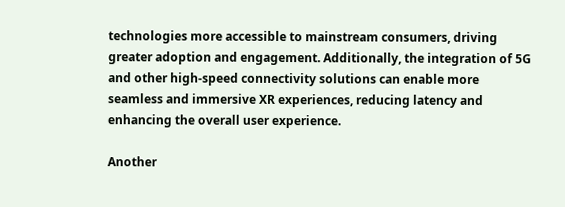technologies more accessible to mainstream consumers, driving greater adoption and engagement. Additionally, the integration of 5G and other high-speed connectivity solutions can enable more seamless and immersive XR experiences, reducing latency and enhancing the overall user experience.

Another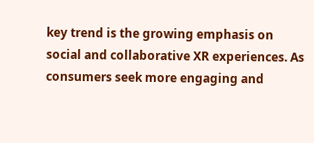key trend is the growing emphasis on social and collaborative XR experiences. As consumers seek more engaging and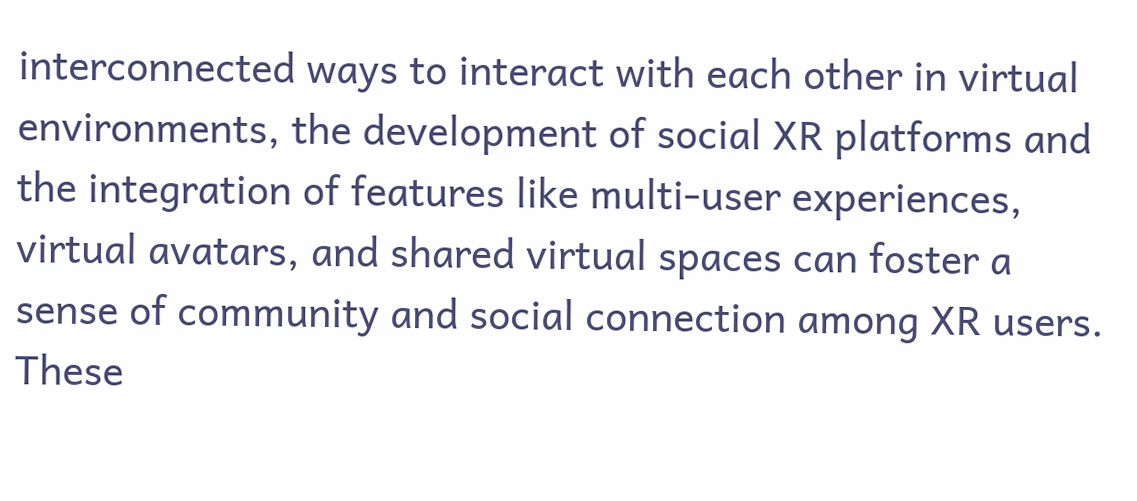interconnected ways to interact with each other in virtual environments, the development of social XR platforms and the integration of features like multi-user experiences, virtual avatars, and shared virtual spaces can foster a sense of community and social connection among XR users. These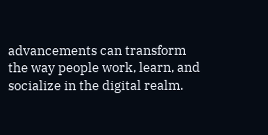advancements can transform the way people work, learn, and socialize in the digital realm.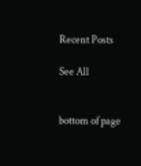Recent Posts

See All


bottom of page